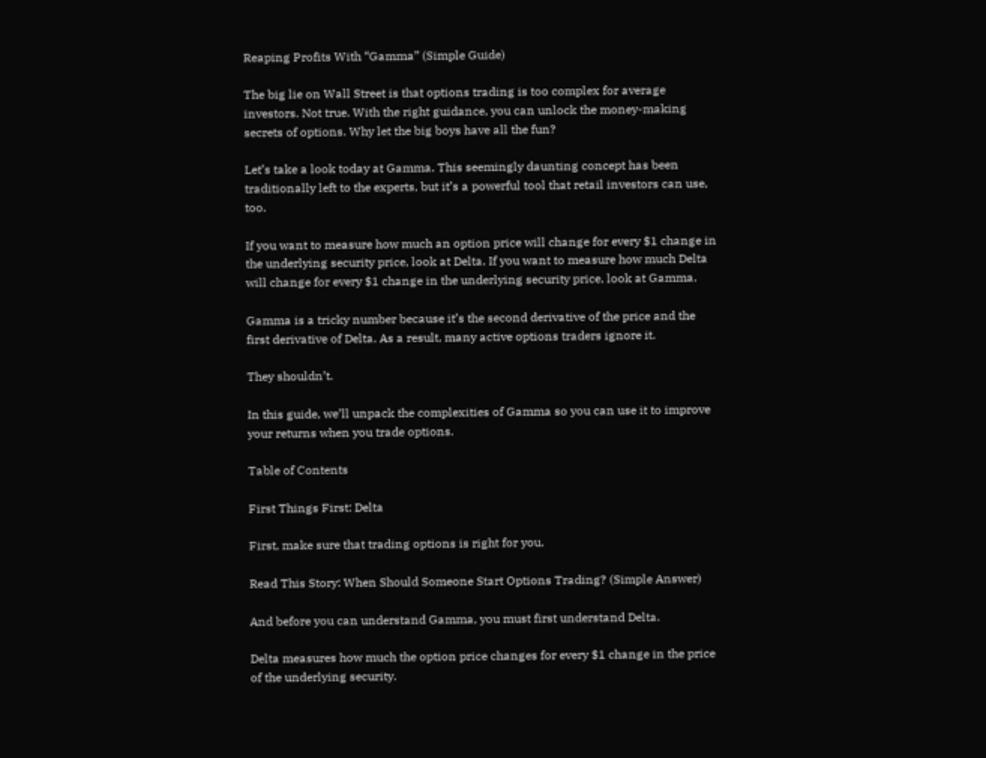Reaping Profits With “Gamma” (Simple Guide)

The big lie on Wall Street is that options trading is too complex for average investors. Not true. With the right guidance, you can unlock the money-making secrets of options. Why let the big boys have all the fun?

Let’s take a look today at Gamma. This seemingly daunting concept has been traditionally left to the experts, but it’s a powerful tool that retail investors can use, too.

If you want to measure how much an option price will change for every $1 change in the underlying security price, look at Delta. If you want to measure how much Delta will change for every $1 change in the underlying security price, look at Gamma.

Gamma is a tricky number because it’s the second derivative of the price and the first derivative of Delta. As a result, many active options traders ignore it.

They shouldn’t.

In this guide, we’ll unpack the complexities of Gamma so you can use it to improve your returns when you trade options.

Table of Contents

First Things First: Delta

First, make sure that trading options is right for you.

Read This Story: When Should Someone Start Options Trading? (Simple Answer)

And before you can understand Gamma, you must first understand Delta.

Delta measures how much the option price changes for every $1 change in the price of the underlying security.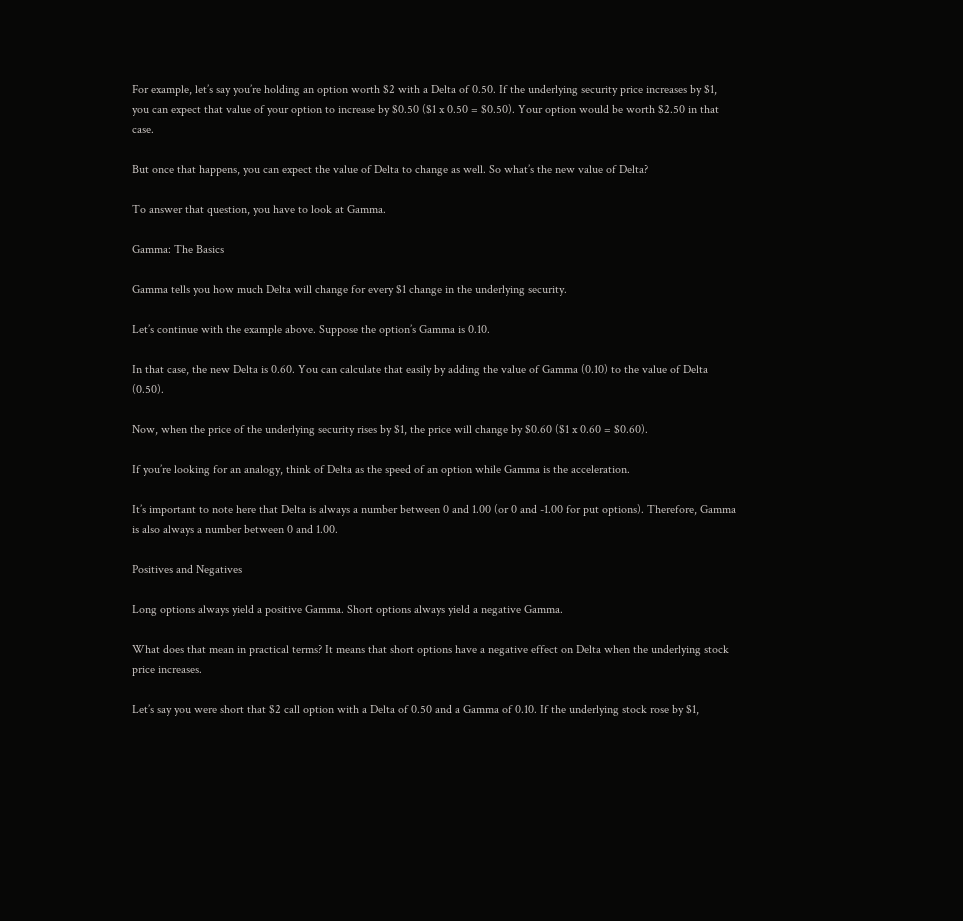For example, let’s say you’re holding an option worth $2 with a Delta of 0.50. If the underlying security price increases by $1, you can expect that value of your option to increase by $0.50 ($1 x 0.50 = $0.50). Your option would be worth $2.50 in that case.

But once that happens, you can expect the value of Delta to change as well. So what’s the new value of Delta?

To answer that question, you have to look at Gamma.

Gamma: The Basics

Gamma tells you how much Delta will change for every $1 change in the underlying security.

Let’s continue with the example above. Suppose the option’s Gamma is 0.10.

In that case, the new Delta is 0.60. You can calculate that easily by adding the value of Gamma (0.10) to the value of Delta (0.50).

Now, when the price of the underlying security rises by $1, the price will change by $0.60 ($1 x 0.60 = $0.60).

If you’re looking for an analogy, think of Delta as the speed of an option while Gamma is the acceleration.

It’s important to note here that Delta is always a number between 0 and 1.00 (or 0 and -1.00 for put options). Therefore, Gamma is also always a number between 0 and 1.00.

Positives and Negatives

Long options always yield a positive Gamma. Short options always yield a negative Gamma.

What does that mean in practical terms? It means that short options have a negative effect on Delta when the underlying stock price increases.

Let’s say you were short that $2 call option with a Delta of 0.50 and a Gamma of 0.10. If the underlying stock rose by $1,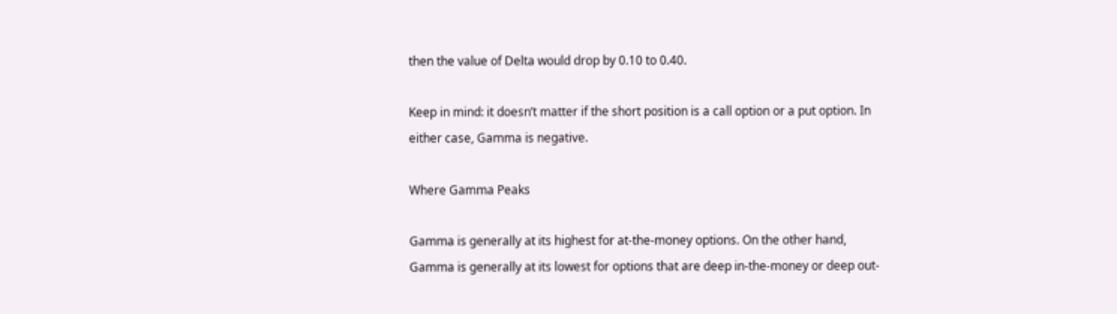then the value of Delta would drop by 0.10 to 0.40.

Keep in mind: it doesn’t matter if the short position is a call option or a put option. In either case, Gamma is negative.

Where Gamma Peaks

Gamma is generally at its highest for at-the-money options. On the other hand, Gamma is generally at its lowest for options that are deep in-the-money or deep out-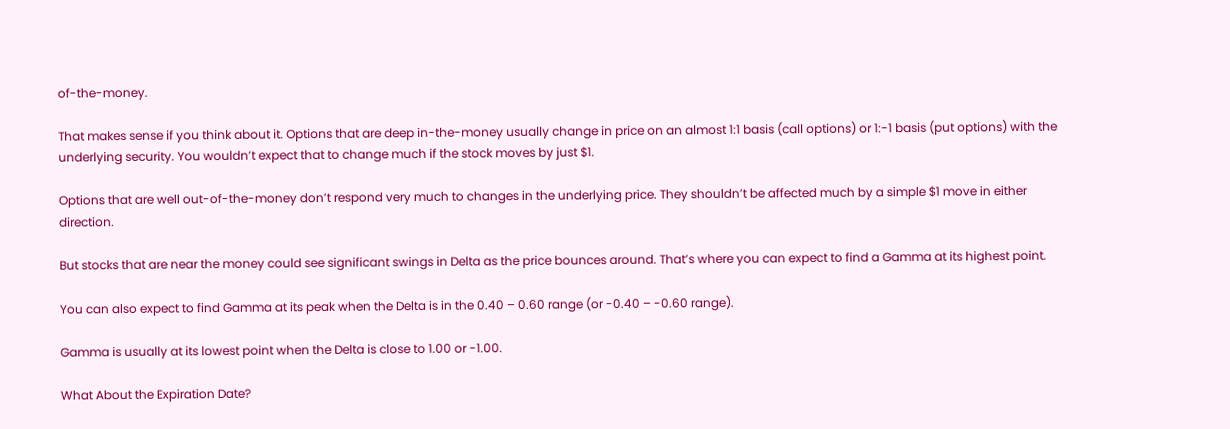of-the-money.

That makes sense if you think about it. Options that are deep in-the-money usually change in price on an almost 1:1 basis (call options) or 1:-1 basis (put options) with the underlying security. You wouldn’t expect that to change much if the stock moves by just $1.

Options that are well out-of-the-money don’t respond very much to changes in the underlying price. They shouldn’t be affected much by a simple $1 move in either direction.

But stocks that are near the money could see significant swings in Delta as the price bounces around. That’s where you can expect to find a Gamma at its highest point.

You can also expect to find Gamma at its peak when the Delta is in the 0.40 – 0.60 range (or -0.40 – -0.60 range).

Gamma is usually at its lowest point when the Delta is close to 1.00 or -1.00.

What About the Expiration Date?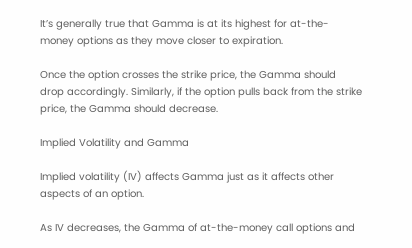It’s generally true that Gamma is at its highest for at-the-money options as they move closer to expiration.

Once the option crosses the strike price, the Gamma should drop accordingly. Similarly, if the option pulls back from the strike price, the Gamma should decrease.

Implied Volatility and Gamma

Implied volatility (IV) affects Gamma just as it affects other aspects of an option.

As IV decreases, the Gamma of at-the-money call options and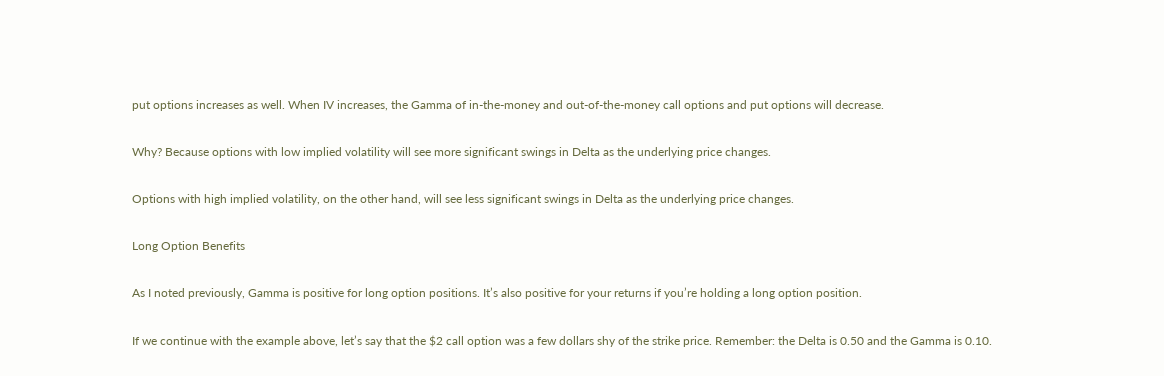put options increases as well. When IV increases, the Gamma of in-the-money and out-of-the-money call options and put options will decrease.

Why? Because options with low implied volatility will see more significant swings in Delta as the underlying price changes.

Options with high implied volatility, on the other hand, will see less significant swings in Delta as the underlying price changes.

Long Option Benefits

As I noted previously, Gamma is positive for long option positions. It’s also positive for your returns if you’re holding a long option position.

If we continue with the example above, let’s say that the $2 call option was a few dollars shy of the strike price. Remember: the Delta is 0.50 and the Gamma is 0.10.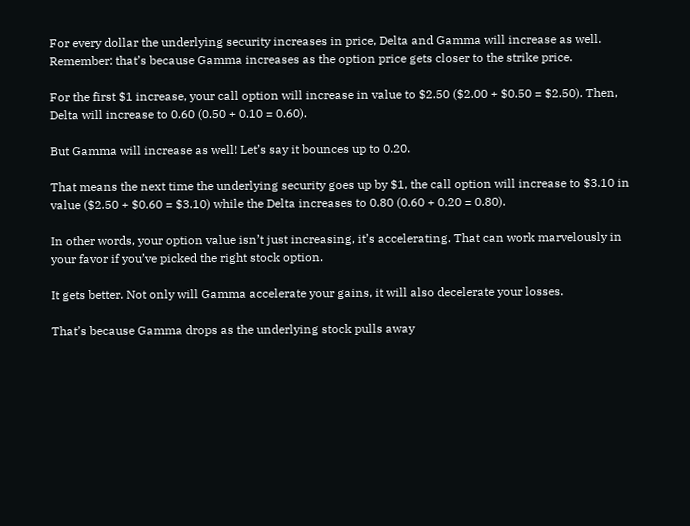For every dollar the underlying security increases in price, Delta and Gamma will increase as well. Remember: that’s because Gamma increases as the option price gets closer to the strike price.

For the first $1 increase, your call option will increase in value to $2.50 ($2.00 + $0.50 = $2.50). Then, Delta will increase to 0.60 (0.50 + 0.10 = 0.60).

But Gamma will increase as well! Let’s say it bounces up to 0.20.

That means the next time the underlying security goes up by $1, the call option will increase to $3.10 in value ($2.50 + $0.60 = $3.10) while the Delta increases to 0.80 (0.60 + 0.20 = 0.80).

In other words, your option value isn’t just increasing, it’s accelerating. That can work marvelously in your favor if you’ve picked the right stock option.

It gets better. Not only will Gamma accelerate your gains, it will also decelerate your losses.

That’s because Gamma drops as the underlying stock pulls away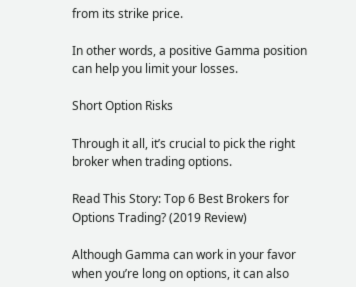from its strike price.

In other words, a positive Gamma position can help you limit your losses.

Short Option Risks

Through it all, it’s crucial to pick the right broker when trading options.

Read This Story: Top 6 Best Brokers for Options Trading? (2019 Review)

Although Gamma can work in your favor when you’re long on options, it can also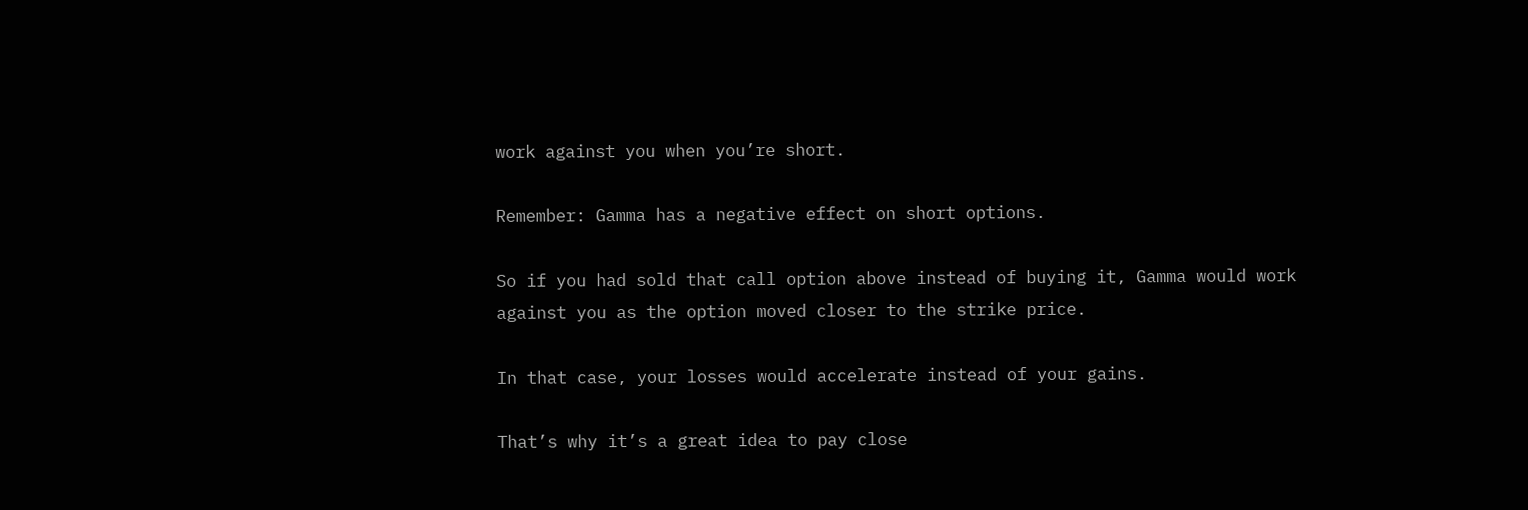work against you when you’re short.

Remember: Gamma has a negative effect on short options.

So if you had sold that call option above instead of buying it, Gamma would work against you as the option moved closer to the strike price.

In that case, your losses would accelerate instead of your gains.

That’s why it’s a great idea to pay close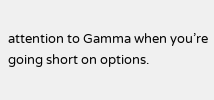attention to Gamma when you’re going short on options.